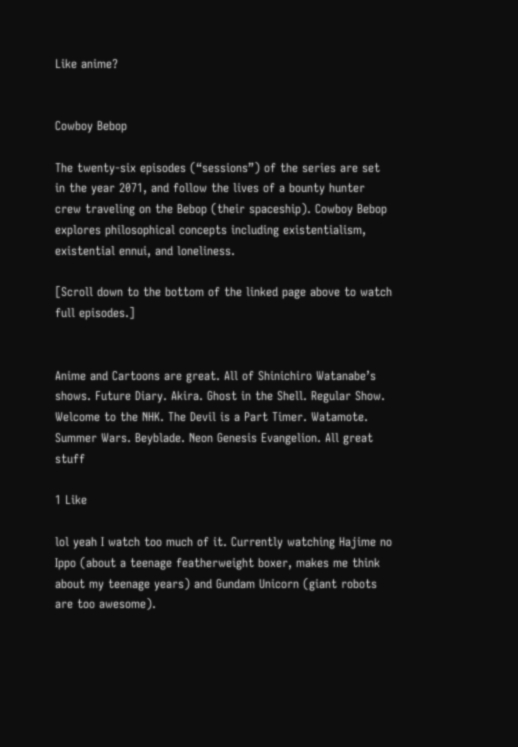Like anime?


Cowboy Bebop

The twenty-six episodes (“sessions”) of the series are set in the year 2071, and follow the lives of a bounty hunter crew traveling on the Bebop (their spaceship). Cowboy Bebop explores philosophical concepts including existentialism, existential ennui, and loneliness.

[Scroll down to the bottom of the linked page above to watch full episodes.]


Anime and Cartoons are great. All of Shinichiro Watanabe’s shows. Future Diary. Akira. Ghost in the Shell. Regular Show. Welcome to the NHK. The Devil is a Part Timer. Watamote. Summer Wars. Beyblade. Neon Genesis Evangelion. All great stuff

1 Like

lol yeah I watch too much of it. Currently watching Hajime no Ippo (about a teenage featherweight boxer, makes me think about my teenage years) and Gundam Unicorn (giant robots are too awesome).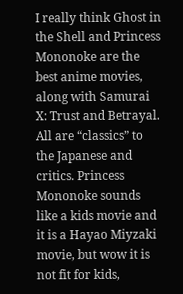I really think Ghost in the Shell and Princess Mononoke are the best anime movies, along with Samurai X: Trust and Betrayal. All are “classics” to the Japanese and critics. Princess Mononoke sounds like a kids movie and it is a Hayao Miyzaki movie, but wow it is not fit for kids,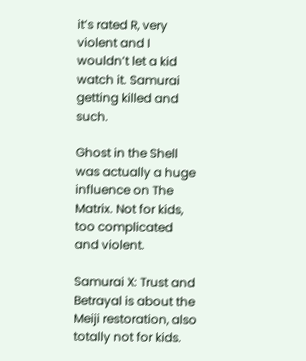it’s rated R, very violent and I wouldn’t let a kid watch it. Samurai getting killed and such.

Ghost in the Shell was actually a huge influence on The Matrix. Not for kids, too complicated and violent.

Samurai X: Trust and Betrayal is about the Meiji restoration, also totally not for kids.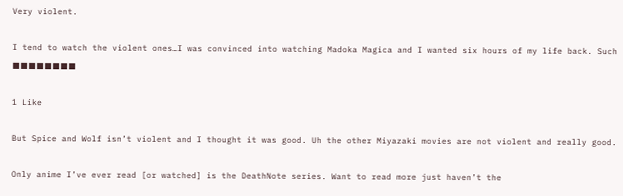Very violent.

I tend to watch the violent ones…I was convinced into watching Madoka Magica and I wanted six hours of my life back. Such ■■■■■■■■

1 Like

But Spice and Wolf isn’t violent and I thought it was good. Uh the other Miyazaki movies are not violent and really good.

Only anime I’ve ever read [or watched] is the DeathNote series. Want to read more just haven’t the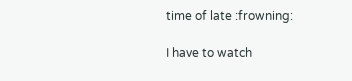time of late :frowning:

I have to watch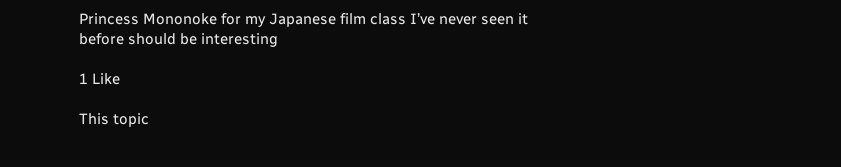Princess Mononoke for my Japanese film class I’ve never seen it before should be interesting

1 Like

This topic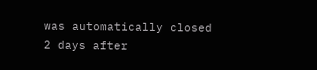was automatically closed 2 days after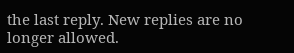the last reply. New replies are no longer allowed.